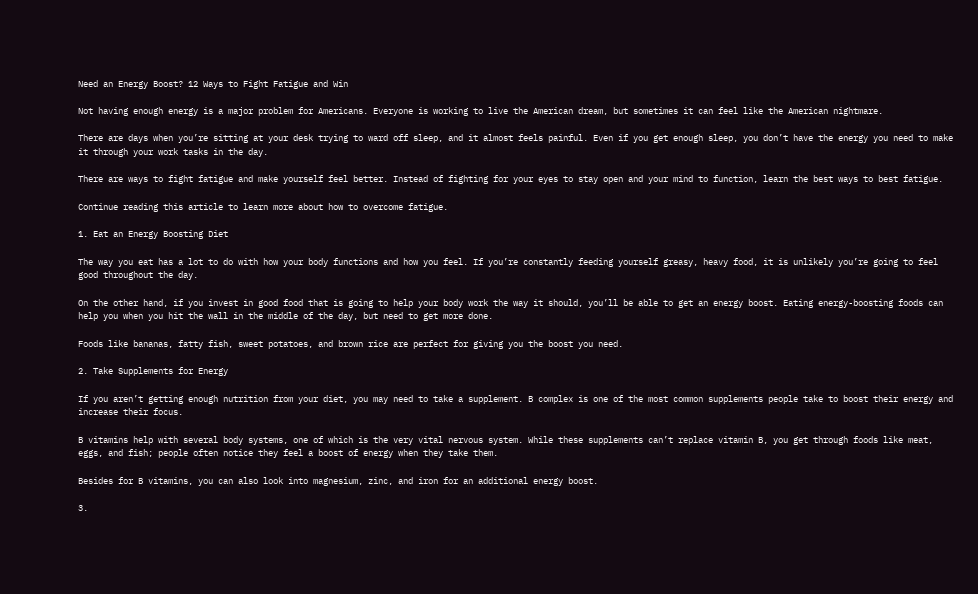Need an Energy Boost? 12 Ways to Fight Fatigue and Win

Not having enough energy is a major problem for Americans. Everyone is working to live the American dream, but sometimes it can feel like the American nightmare.

There are days when you’re sitting at your desk trying to ward off sleep, and it almost feels painful. Even if you get enough sleep, you don’t have the energy you need to make it through your work tasks in the day.

There are ways to fight fatigue and make yourself feel better. Instead of fighting for your eyes to stay open and your mind to function, learn the best ways to best fatigue.

Continue reading this article to learn more about how to overcome fatigue.

1. Eat an Energy Boosting Diet

The way you eat has a lot to do with how your body functions and how you feel. If you’re constantly feeding yourself greasy, heavy food, it is unlikely you’re going to feel good throughout the day.

On the other hand, if you invest in good food that is going to help your body work the way it should, you’ll be able to get an energy boost. Eating energy-boosting foods can help you when you hit the wall in the middle of the day, but need to get more done.

Foods like bananas, fatty fish, sweet potatoes, and brown rice are perfect for giving you the boost you need.

2. Take Supplements for Energy

If you aren’t getting enough nutrition from your diet, you may need to take a supplement. B complex is one of the most common supplements people take to boost their energy and increase their focus.

B vitamins help with several body systems, one of which is the very vital nervous system. While these supplements can’t replace vitamin B, you get through foods like meat, eggs, and fish; people often notice they feel a boost of energy when they take them.

Besides for B vitamins, you can also look into magnesium, zinc, and iron for an additional energy boost.

3.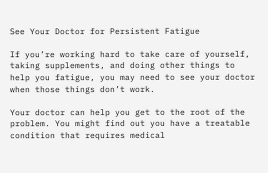See Your Doctor for Persistent Fatigue

If you’re working hard to take care of yourself, taking supplements, and doing other things to help you fatigue, you may need to see your doctor when those things don’t work.

Your doctor can help you get to the root of the problem. You might find out you have a treatable condition that requires medical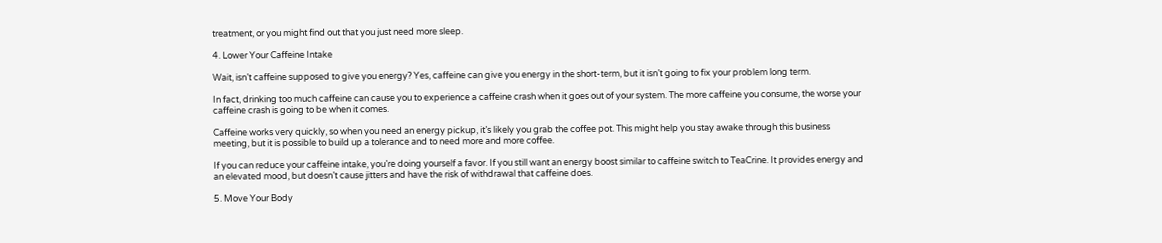treatment, or you might find out that you just need more sleep.

4. Lower Your Caffeine Intake

Wait, isn’t caffeine supposed to give you energy? Yes, caffeine can give you energy in the short-term, but it isn’t going to fix your problem long term.

In fact, drinking too much caffeine can cause you to experience a caffeine crash when it goes out of your system. The more caffeine you consume, the worse your caffeine crash is going to be when it comes.

Caffeine works very quickly, so when you need an energy pickup, it’s likely you grab the coffee pot. This might help you stay awake through this business meeting, but it is possible to build up a tolerance and to need more and more coffee.

If you can reduce your caffeine intake, you’re doing yourself a favor. If you still want an energy boost similar to caffeine switch to TeaCrine. It provides energy and an elevated mood, but doesn’t cause jitters and have the risk of withdrawal that caffeine does.

5. Move Your Body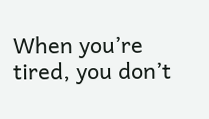When you’re tired, you don’t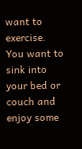want to exercise. You want to sink into your bed or couch and enjoy some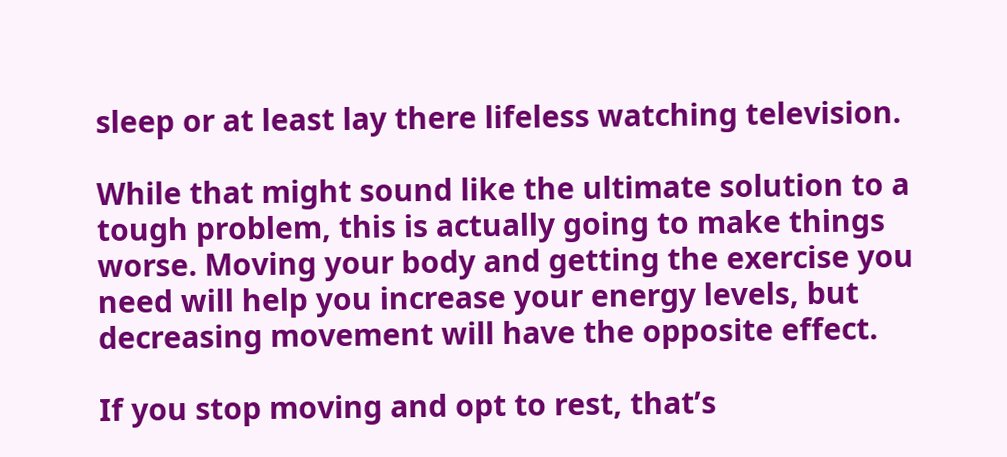sleep or at least lay there lifeless watching television.

While that might sound like the ultimate solution to a tough problem, this is actually going to make things worse. Moving your body and getting the exercise you need will help you increase your energy levels, but decreasing movement will have the opposite effect.

If you stop moving and opt to rest, that’s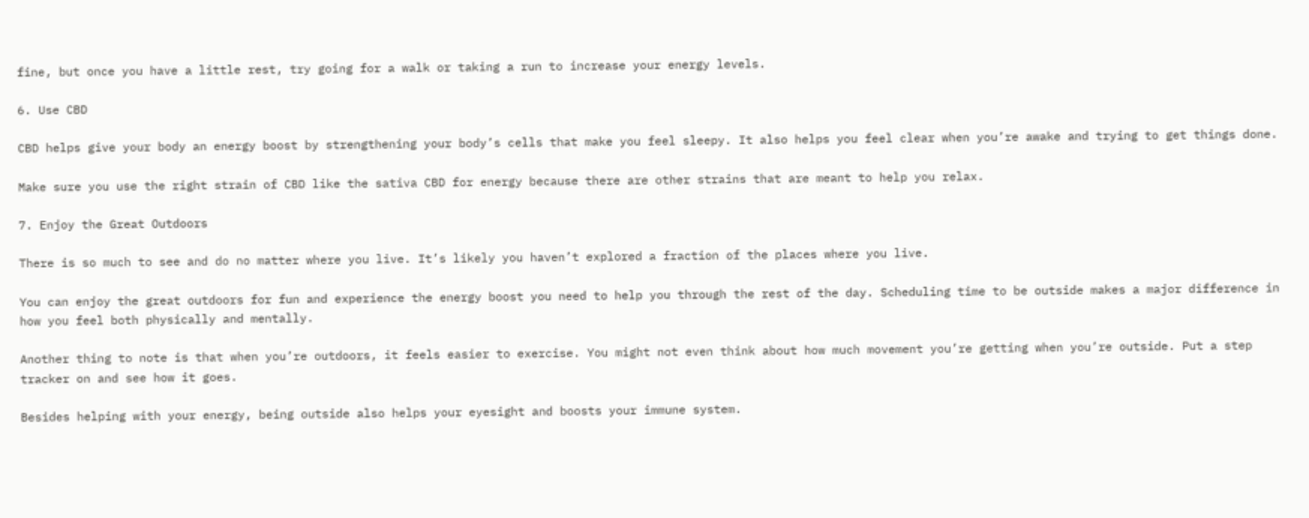fine, but once you have a little rest, try going for a walk or taking a run to increase your energy levels.

6. Use CBD

CBD helps give your body an energy boost by strengthening your body’s cells that make you feel sleepy. It also helps you feel clear when you’re awake and trying to get things done.

Make sure you use the right strain of CBD like the sativa CBD for energy because there are other strains that are meant to help you relax.

7. Enjoy the Great Outdoors

There is so much to see and do no matter where you live. It’s likely you haven’t explored a fraction of the places where you live.

You can enjoy the great outdoors for fun and experience the energy boost you need to help you through the rest of the day. Scheduling time to be outside makes a major difference in how you feel both physically and mentally.

Another thing to note is that when you’re outdoors, it feels easier to exercise. You might not even think about how much movement you’re getting when you’re outside. Put a step tracker on and see how it goes.

Besides helping with your energy, being outside also helps your eyesight and boosts your immune system.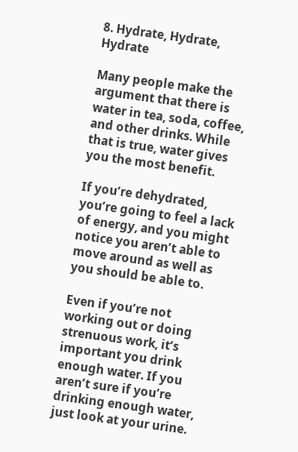8. Hydrate, Hydrate, Hydrate

Many people make the argument that there is water in tea, soda, coffee, and other drinks. While that is true, water gives you the most benefit.

If you’re dehydrated, you’re going to feel a lack of energy, and you might notice you aren’t able to move around as well as you should be able to.

Even if you’re not working out or doing strenuous work, it’s important you drink enough water. If you aren’t sure if you’re drinking enough water, just look at your urine.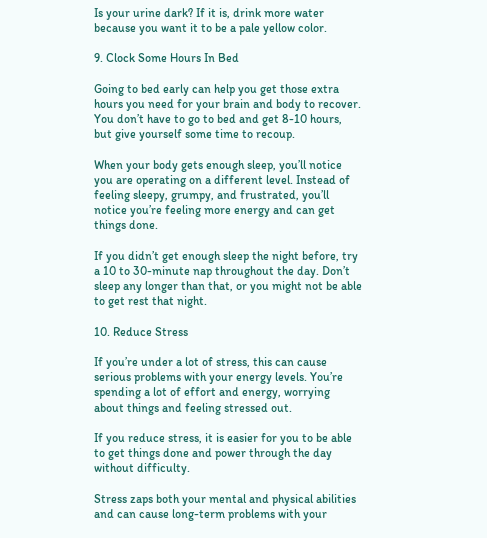Is your urine dark? If it is, drink more water because you want it to be a pale yellow color.

9. Clock Some Hours In Bed

Going to bed early can help you get those extra hours you need for your brain and body to recover. You don’t have to go to bed and get 8-10 hours, but give yourself some time to recoup.

When your body gets enough sleep, you’ll notice you are operating on a different level. Instead of feeling sleepy, grumpy, and frustrated, you’ll notice you’re feeling more energy and can get things done.

If you didn’t get enough sleep the night before, try a 10 to 30-minute nap throughout the day. Don’t sleep any longer than that, or you might not be able to get rest that night.

10. Reduce Stress

If you’re under a lot of stress, this can cause serious problems with your energy levels. You’re spending a lot of effort and energy, worrying about things and feeling stressed out.

If you reduce stress, it is easier for you to be able to get things done and power through the day without difficulty.

Stress zaps both your mental and physical abilities and can cause long-term problems with your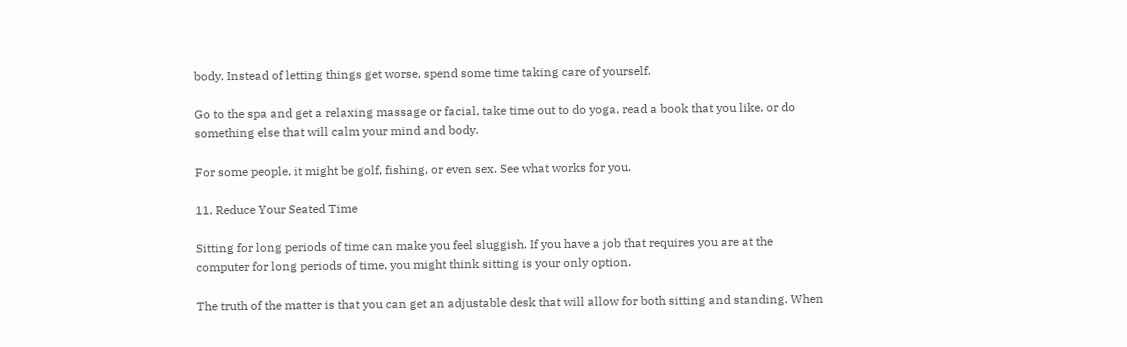body. Instead of letting things get worse, spend some time taking care of yourself.

Go to the spa and get a relaxing massage or facial, take time out to do yoga, read a book that you like, or do something else that will calm your mind and body.

For some people, it might be golf, fishing, or even sex. See what works for you.

11. Reduce Your Seated Time

Sitting for long periods of time can make you feel sluggish. If you have a job that requires you are at the computer for long periods of time, you might think sitting is your only option.

The truth of the matter is that you can get an adjustable desk that will allow for both sitting and standing. When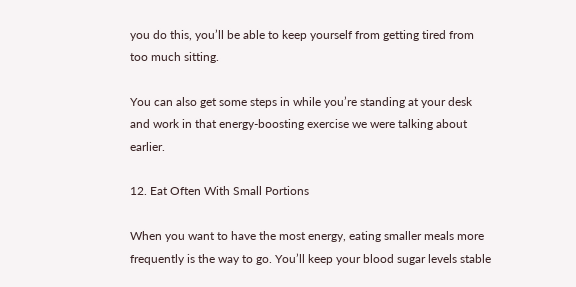you do this, you’ll be able to keep yourself from getting tired from too much sitting.

You can also get some steps in while you’re standing at your desk and work in that energy-boosting exercise we were talking about earlier.

12. Eat Often With Small Portions

When you want to have the most energy, eating smaller meals more frequently is the way to go. You’ll keep your blood sugar levels stable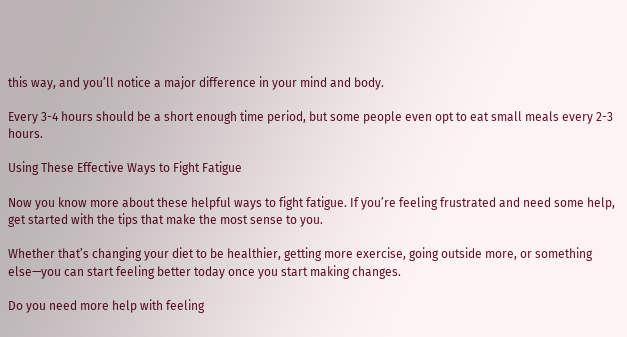this way, and you’ll notice a major difference in your mind and body.

Every 3-4 hours should be a short enough time period, but some people even opt to eat small meals every 2-3 hours.

Using These Effective Ways to Fight Fatigue

Now you know more about these helpful ways to fight fatigue. If you’re feeling frustrated and need some help, get started with the tips that make the most sense to you.

Whether that’s changing your diet to be healthier, getting more exercise, going outside more, or something else—you can start feeling better today once you start making changes.

Do you need more help with feeling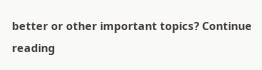better or other important topics? Continue reading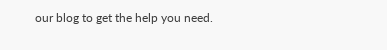our blog to get the help you need.